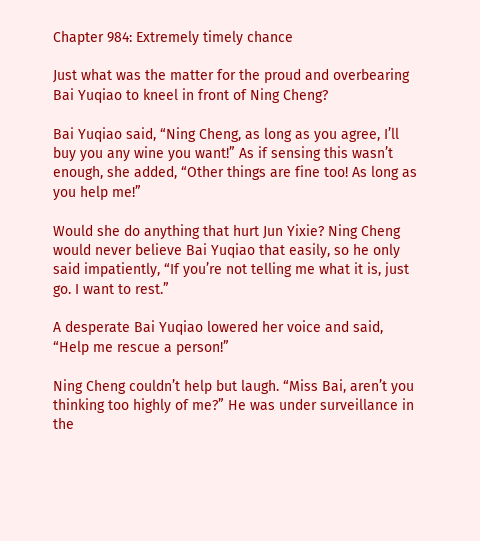Chapter 984: Extremely timely chance

Just what was the matter for the proud and overbearing Bai Yuqiao to kneel in front of Ning Cheng?

Bai Yuqiao said, “Ning Cheng, as long as you agree, I’ll buy you any wine you want!” As if sensing this wasn’t enough, she added, “Other things are fine too! As long as you help me!”

Would she do anything that hurt Jun Yixie? Ning Cheng would never believe Bai Yuqiao that easily, so he only said impatiently, “If you’re not telling me what it is, just go. I want to rest.”

A desperate Bai Yuqiao lowered her voice and said, “Help me rescue a person!”

Ning Cheng couldn’t help but laugh. “Miss Bai, aren’t you thinking too highly of me?” He was under surveillance in the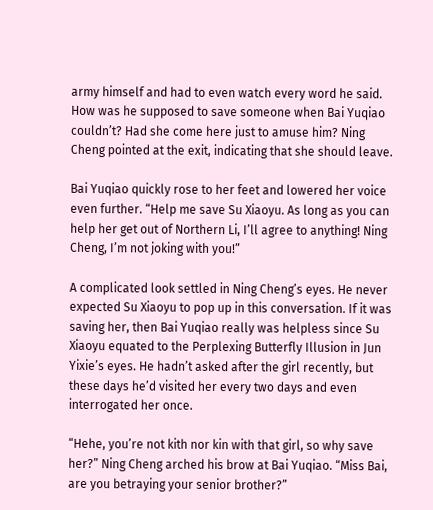army himself and had to even watch every word he said. How was he supposed to save someone when Bai Yuqiao couldn’t? Had she come here just to amuse him? Ning Cheng pointed at the exit, indicating that she should leave.

Bai Yuqiao quickly rose to her feet and lowered her voice even further. “Help me save Su Xiaoyu. As long as you can help her get out of Northern Li, I’ll agree to anything! Ning Cheng, I’m not joking with you!”

A complicated look settled in Ning Cheng’s eyes. He never expected Su Xiaoyu to pop up in this conversation. If it was saving her, then Bai Yuqiao really was helpless since Su Xiaoyu equated to the Perplexing Butterfly Illusion in Jun Yixie’s eyes. He hadn’t asked after the girl recently, but these days he’d visited her every two days and even interrogated her once.

“Hehe, you’re not kith nor kin with that girl, so why save her?” Ning Cheng arched his brow at Bai Yuqiao. “Miss Bai, are you betraying your senior brother?”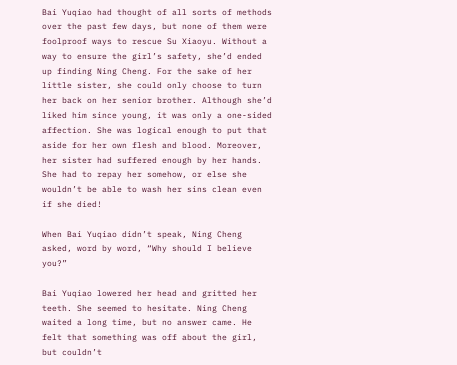Bai Yuqiao had thought of all sorts of methods over the past few days, but none of them were foolproof ways to rescue Su Xiaoyu. Without a way to ensure the girl’s safety, she’d ended up finding Ning Cheng. For the sake of her little sister, she could only choose to turn her back on her senior brother. Although she’d liked him since young, it was only a one-sided affection. She was logical enough to put that aside for her own flesh and blood. Moreover, her sister had suffered enough by her hands. She had to repay her somehow, or else she wouldn’t be able to wash her sins clean even if she died!

When Bai Yuqiao didn’t speak, Ning Cheng asked, word by word, “Why should I believe you?”

Bai Yuqiao lowered her head and gritted her teeth. She seemed to hesitate. Ning Cheng waited a long time, but no answer came. He felt that something was off about the girl, but couldn’t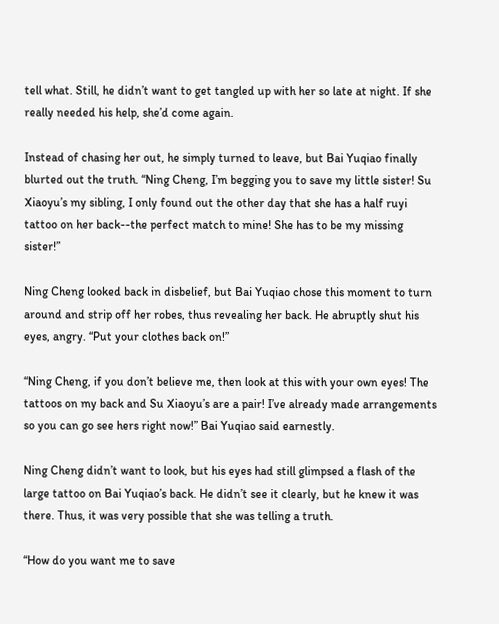tell what. Still, he didn’t want to get tangled up with her so late at night. If she really needed his help, she’d come again.

Instead of chasing her out, he simply turned to leave, but Bai Yuqiao finally blurted out the truth. “Ning Cheng, I’m begging you to save my little sister! Su Xiaoyu’s my sibling, I only found out the other day that she has a half ruyi tattoo on her back--the perfect match to mine! She has to be my missing sister!”

Ning Cheng looked back in disbelief, but Bai Yuqiao chose this moment to turn around and strip off her robes, thus revealing her back. He abruptly shut his eyes, angry. “Put your clothes back on!”

“Ning Cheng, if you don’t believe me, then look at this with your own eyes! The tattoos on my back and Su Xiaoyu’s are a pair! I’ve already made arrangements so you can go see hers right now!” Bai Yuqiao said earnestly.

Ning Cheng didn’t want to look, but his eyes had still glimpsed a flash of the large tattoo on Bai Yuqiao’s back. He didn’t see it clearly, but he knew it was there. Thus, it was very possible that she was telling a truth.

“How do you want me to save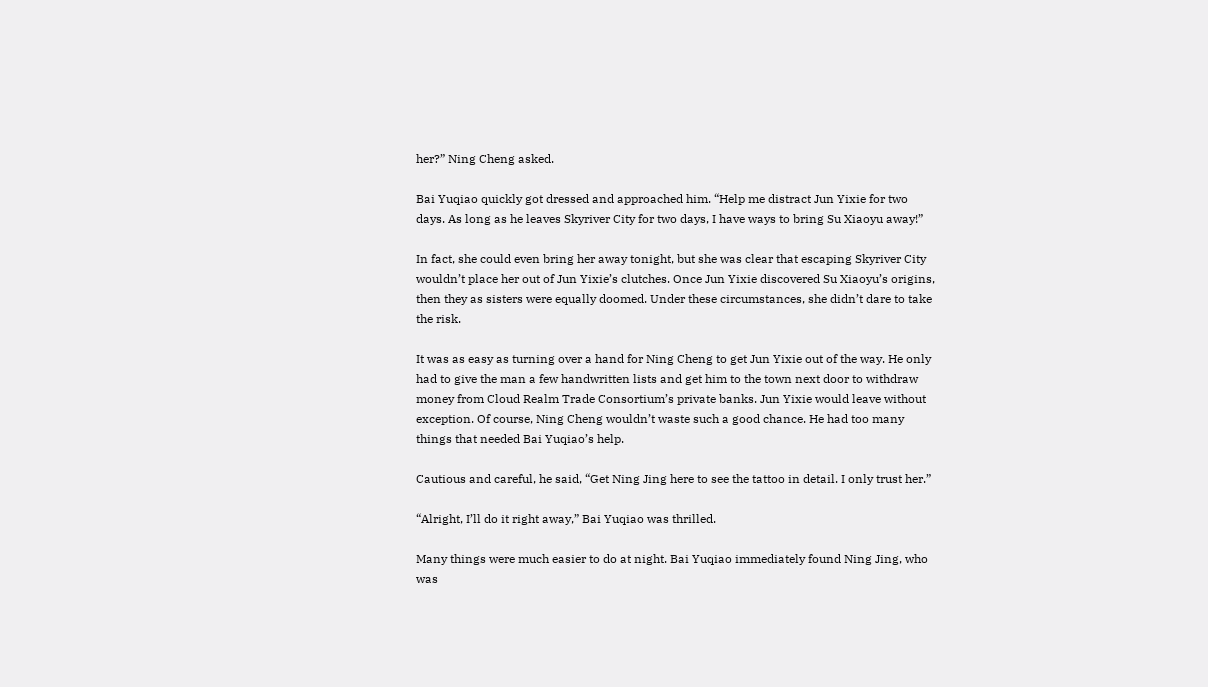her?” Ning Cheng asked.

Bai Yuqiao quickly got dressed and approached him. “Help me distract Jun Yixie for two days. As long as he leaves Skyriver City for two days, I have ways to bring Su Xiaoyu away!”

In fact, she could even bring her away tonight, but she was clear that escaping Skyriver City wouldn’t place her out of Jun Yixie’s clutches. Once Jun Yixie discovered Su Xiaoyu’s origins, then they as sisters were equally doomed. Under these circumstances, she didn’t dare to take the risk.

It was as easy as turning over a hand for Ning Cheng to get Jun Yixie out of the way. He only had to give the man a few handwritten lists and get him to the town next door to withdraw money from Cloud Realm Trade Consortium’s private banks. Jun Yixie would leave without exception. Of course, Ning Cheng wouldn’t waste such a good chance. He had too many things that needed Bai Yuqiao’s help.

Cautious and careful, he said, “Get Ning Jing here to see the tattoo in detail. I only trust her.”

“Alright, I’ll do it right away,” Bai Yuqiao was thrilled.

Many things were much easier to do at night. Bai Yuqiao immediately found Ning Jing, who was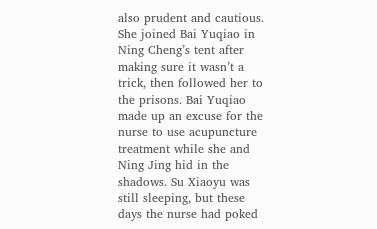also prudent and cautious. She joined Bai Yuqiao in Ning Cheng’s tent after making sure it wasn’t a trick, then followed her to the prisons. Bai Yuqiao made up an excuse for the nurse to use acupuncture treatment while she and Ning Jing hid in the shadows. Su Xiaoyu was still sleeping, but these days the nurse had poked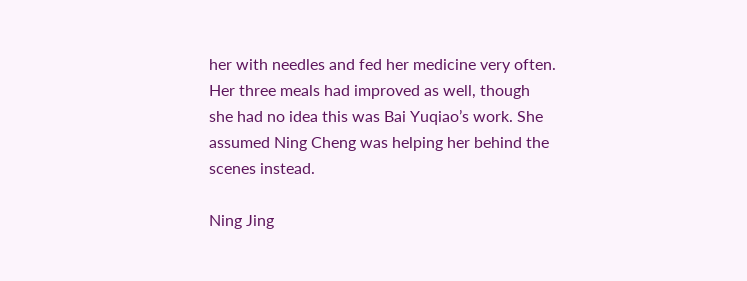her with needles and fed her medicine very often. Her three meals had improved as well, though she had no idea this was Bai Yuqiao’s work. She assumed Ning Cheng was helping her behind the scenes instead.

Ning Jing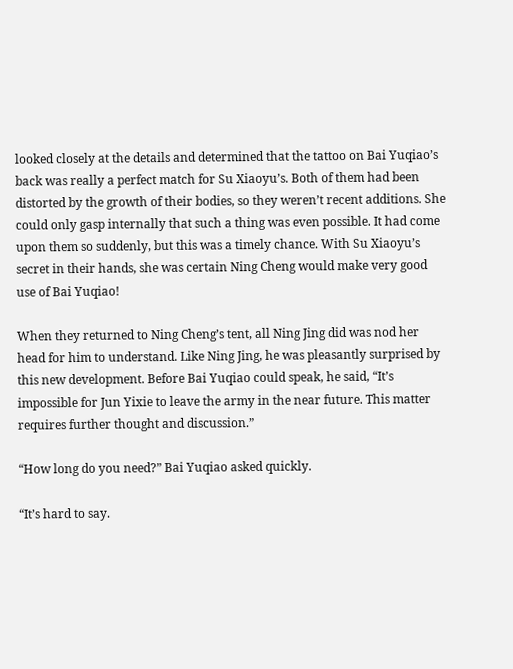looked closely at the details and determined that the tattoo on Bai Yuqiao’s back was really a perfect match for Su Xiaoyu’s. Both of them had been distorted by the growth of their bodies, so they weren’t recent additions. She could only gasp internally that such a thing was even possible. It had come upon them so suddenly, but this was a timely chance. With Su Xiaoyu’s secret in their hands, she was certain Ning Cheng would make very good use of Bai Yuqiao!

When they returned to Ning Cheng’s tent, all Ning Jing did was nod her head for him to understand. Like Ning Jing, he was pleasantly surprised by this new development. Before Bai Yuqiao could speak, he said, “It’s impossible for Jun Yixie to leave the army in the near future. This matter requires further thought and discussion.”

“How long do you need?” Bai Yuqiao asked quickly.

“It’s hard to say.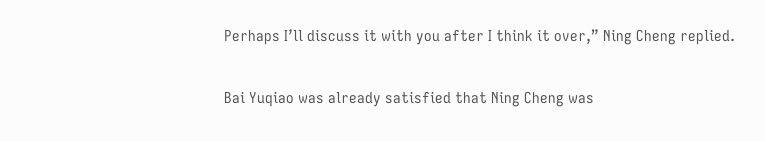Perhaps I’ll discuss it with you after I think it over,” Ning Cheng replied.

Bai Yuqiao was already satisfied that Ning Cheng was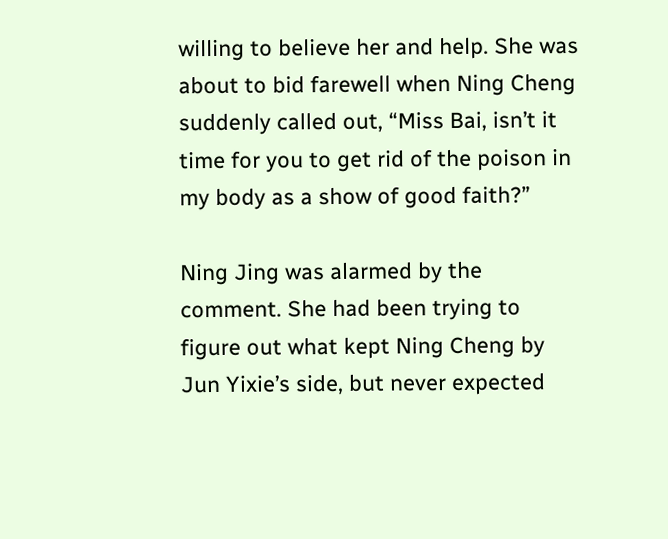willing to believe her and help. She was about to bid farewell when Ning Cheng suddenly called out, “Miss Bai, isn’t it time for you to get rid of the poison in my body as a show of good faith?”

Ning Jing was alarmed by the comment. She had been trying to figure out what kept Ning Cheng by Jun Yixie’s side, but never expected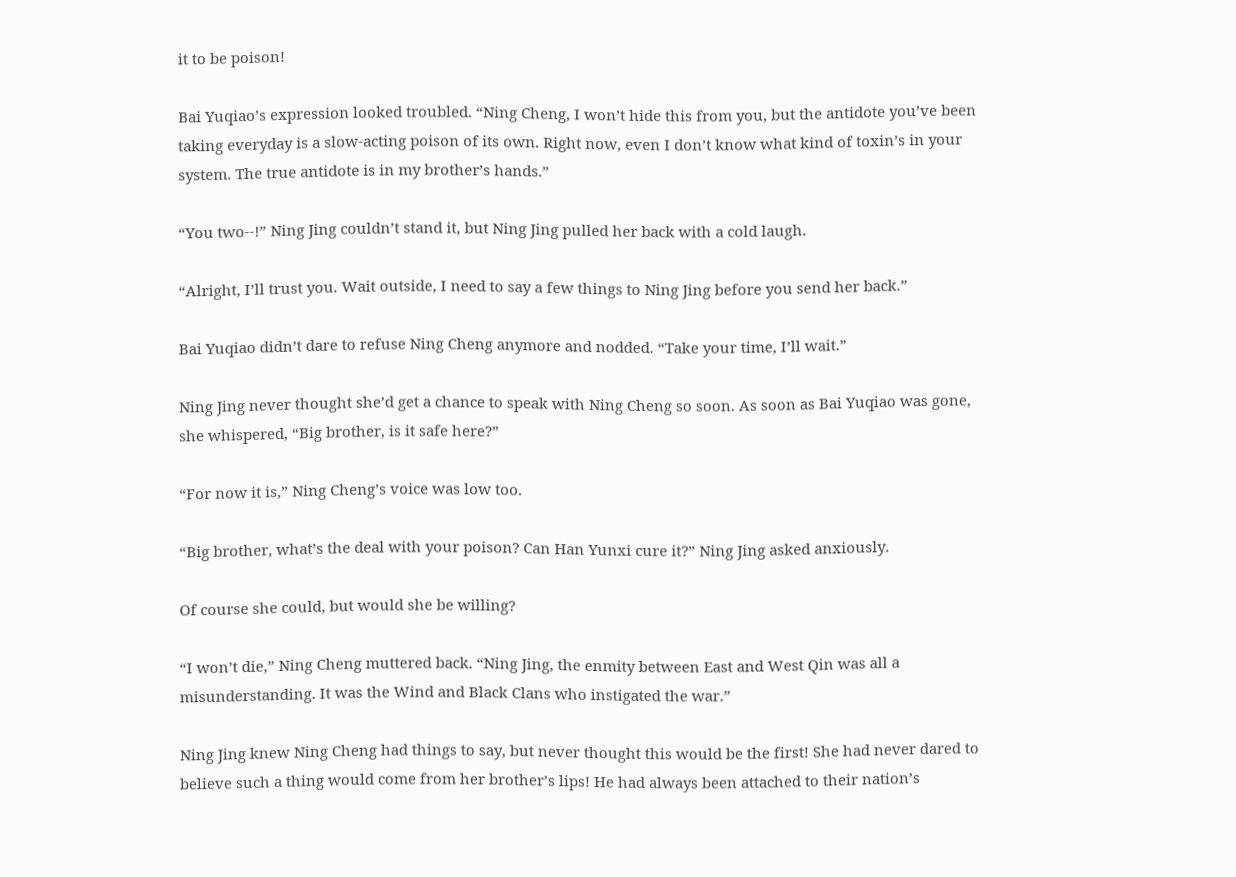it to be poison!

Bai Yuqiao’s expression looked troubled. “Ning Cheng, I won’t hide this from you, but the antidote you’ve been taking everyday is a slow-acting poison of its own. Right now, even I don’t know what kind of toxin’s in your system. The true antidote is in my brother’s hands.”

“You two--!” Ning Jing couldn’t stand it, but Ning Jing pulled her back with a cold laugh.

“Alright, I’ll trust you. Wait outside, I need to say a few things to Ning Jing before you send her back.”

Bai Yuqiao didn’t dare to refuse Ning Cheng anymore and nodded. “Take your time, I’ll wait.”

Ning Jing never thought she’d get a chance to speak with Ning Cheng so soon. As soon as Bai Yuqiao was gone, she whispered, “Big brother, is it safe here?”

“For now it is,” Ning Cheng’s voice was low too.

“Big brother, what’s the deal with your poison? Can Han Yunxi cure it?” Ning Jing asked anxiously.

Of course she could, but would she be willing?

“I won’t die,” Ning Cheng muttered back. “Ning Jing, the enmity between East and West Qin was all a misunderstanding. It was the Wind and Black Clans who instigated the war.”

Ning Jing knew Ning Cheng had things to say, but never thought this would be the first! She had never dared to believe such a thing would come from her brother’s lips! He had always been attached to their nation’s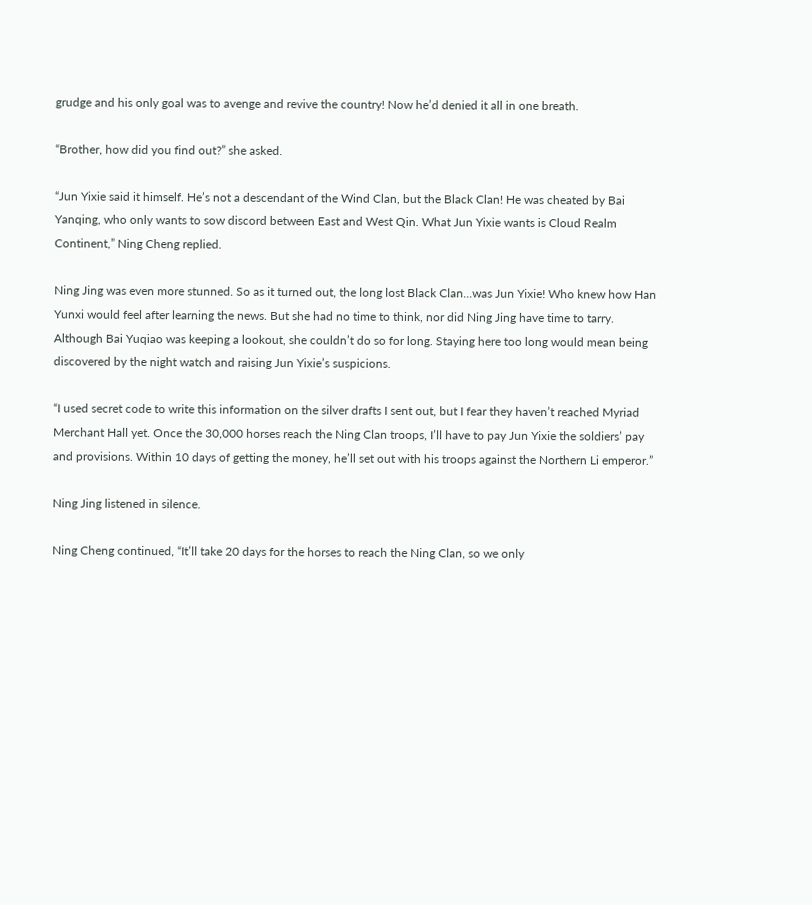grudge and his only goal was to avenge and revive the country! Now he’d denied it all in one breath.

“Brother, how did you find out?” she asked.

“Jun Yixie said it himself. He’s not a descendant of the Wind Clan, but the Black Clan! He was cheated by Bai Yanqing, who only wants to sow discord between East and West Qin. What Jun Yixie wants is Cloud Realm Continent,” Ning Cheng replied.

Ning Jing was even more stunned. So as it turned out, the long lost Black Clan...was Jun Yixie! Who knew how Han Yunxi would feel after learning the news. But she had no time to think, nor did Ning Jing have time to tarry. Although Bai Yuqiao was keeping a lookout, she couldn’t do so for long. Staying here too long would mean being discovered by the night watch and raising Jun Yixie’s suspicions.

“I used secret code to write this information on the silver drafts I sent out, but I fear they haven’t reached Myriad Merchant Hall yet. Once the 30,000 horses reach the Ning Clan troops, I’ll have to pay Jun Yixie the soldiers’ pay and provisions. Within 10 days of getting the money, he’ll set out with his troops against the Northern Li emperor.”

Ning Jing listened in silence.

Ning Cheng continued, “It’ll take 20 days for the horses to reach the Ning Clan, so we only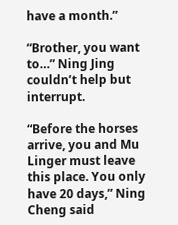have a month.”

“Brother, you want to…” Ning Jing couldn’t help but interrupt.

“Before the horses arrive, you and Mu Linger must leave this place. You only have 20 days,” Ning Cheng said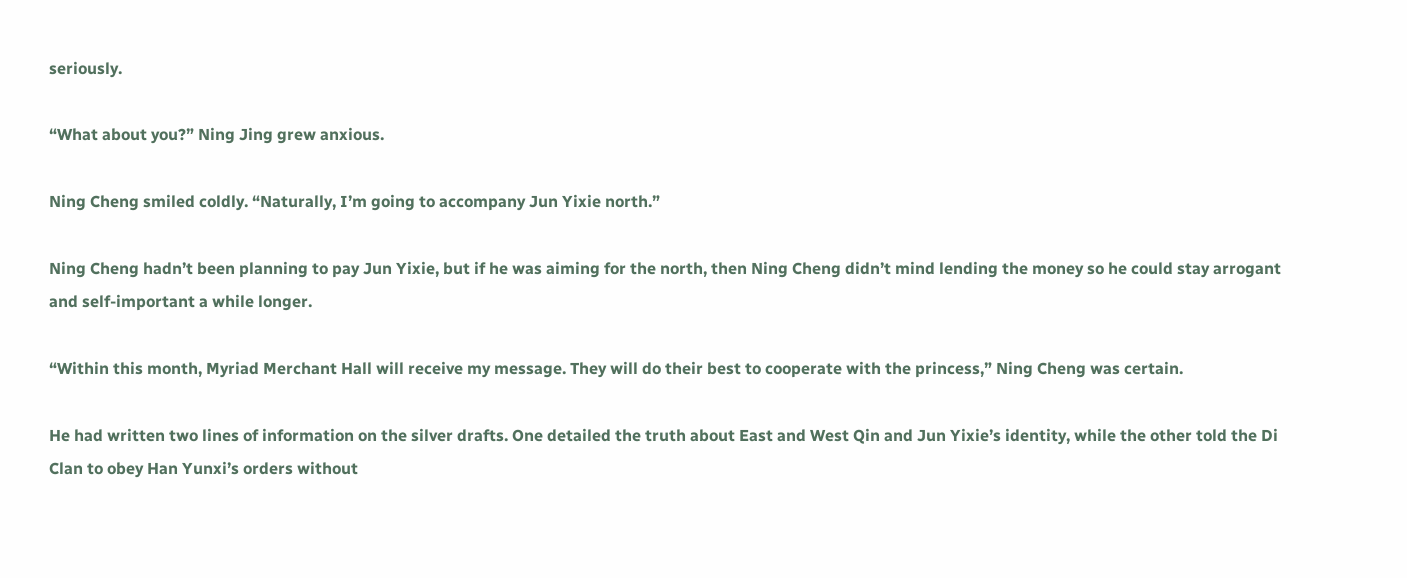seriously.

“What about you?” Ning Jing grew anxious.

Ning Cheng smiled coldly. “Naturally, I’m going to accompany Jun Yixie north.”

Ning Cheng hadn’t been planning to pay Jun Yixie, but if he was aiming for the north, then Ning Cheng didn’t mind lending the money so he could stay arrogant and self-important a while longer.

“Within this month, Myriad Merchant Hall will receive my message. They will do their best to cooperate with the princess,” Ning Cheng was certain.

He had written two lines of information on the silver drafts. One detailed the truth about East and West Qin and Jun Yixie’s identity, while the other told the Di Clan to obey Han Yunxi’s orders without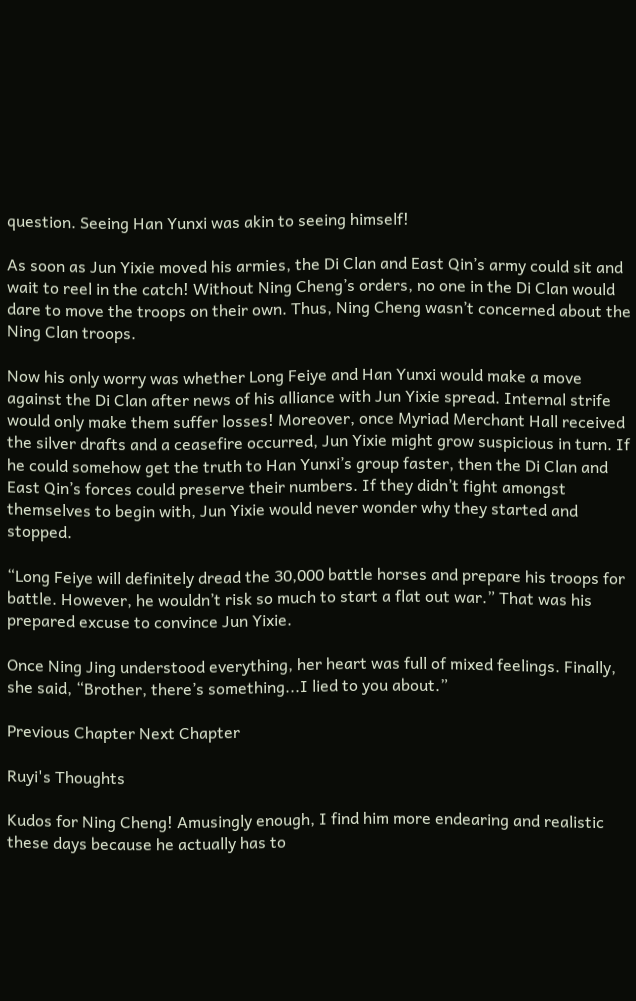question. Seeing Han Yunxi was akin to seeing himself!

As soon as Jun Yixie moved his armies, the Di Clan and East Qin’s army could sit and wait to reel in the catch! Without Ning Cheng’s orders, no one in the Di Clan would dare to move the troops on their own. Thus, Ning Cheng wasn’t concerned about the Ning Clan troops.

Now his only worry was whether Long Feiye and Han Yunxi would make a move against the Di Clan after news of his alliance with Jun Yixie spread. Internal strife would only make them suffer losses! Moreover, once Myriad Merchant Hall received the silver drafts and a ceasefire occurred, Jun Yixie might grow suspicious in turn. If he could somehow get the truth to Han Yunxi’s group faster, then the Di Clan and East Qin’s forces could preserve their numbers. If they didn’t fight amongst themselves to begin with, Jun Yixie would never wonder why they started and stopped.

“Long Feiye will definitely dread the 30,000 battle horses and prepare his troops for battle. However, he wouldn’t risk so much to start a flat out war.” That was his prepared excuse to convince Jun Yixie.

Once Ning Jing understood everything, her heart was full of mixed feelings. Finally, she said, “Brother, there’s something...I lied to you about.”

Previous Chapter Next Chapter

Ruyi's Thoughts

Kudos for Ning Cheng! Amusingly enough, I find him more endearing and realistic these days because he actually has to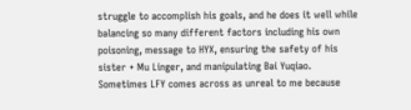struggle to accomplish his goals, and he does it well while balancing so many different factors including his own poisoning, message to HYX, ensuring the safety of his sister + Mu Linger, and manipulating Bai Yuqiao. Sometimes LFY comes across as unreal to me because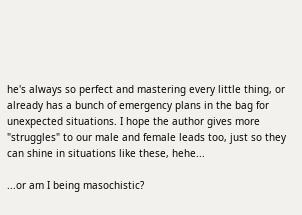he's always so perfect and mastering every little thing, or already has a bunch of emergency plans in the bag for unexpected situations. I hope the author gives more "struggles" to our male and female leads too, just so they can shine in situations like these, hehe...

...or am I being masochistic?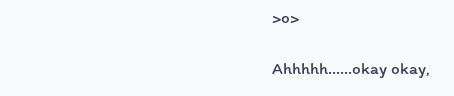>o>

Ahhhhh......okay okay,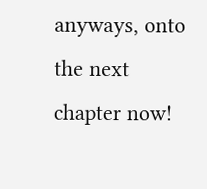anyways, onto the next chapter now!